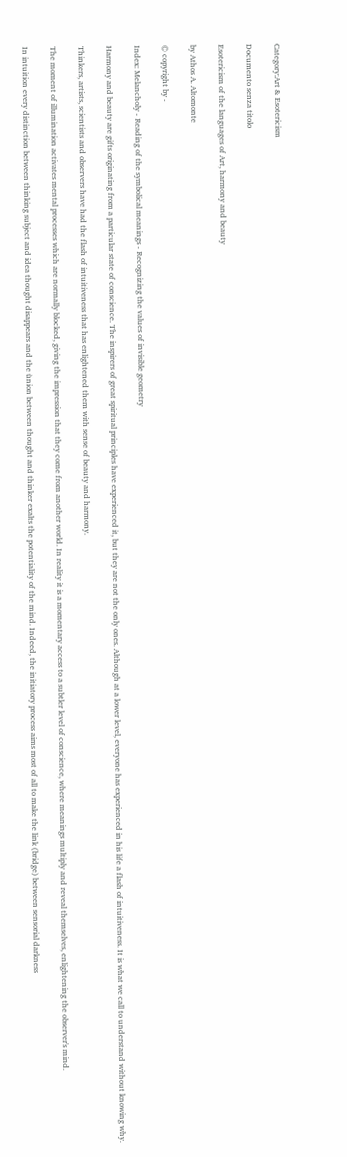Category:Art & Esotericism

Documento senza titolo

Esotericism of the languages of Art, harmony and beauty

by Athos A. Altomonte

© copyright by -

Index: Melancholy - Reading of the symbolical meanings - Recognizing the values of invisible geometry

Harmony and beauty are gifts originating from a particular state of conscience. The inspirers of great spiritual principles have experienced it, but they are not the only ones. Although at a lower level, everyone has experienced in his life a flash of intuitiveness. It is what we call to understand without knowing why.

Thinkers, artists, scientists and observers have had the flash of intuitiveness that has enlightened them with sense of beauty and harmony.

The moment of illumination activates mental processes which are normally blocked, giving the impression that they come from another world. In reality it is a momentary access to a subtler level of conscience, where meanings multiply and reveal themselves, enlightening the observer's mind.

In intuition every distinction between thinking subject and idea thought disappears and the ùnion between thought and thinker exalts the potentiality of the mind. Indeed, the initiatory process aims most of all to make the link (bridge) between sensorial darkness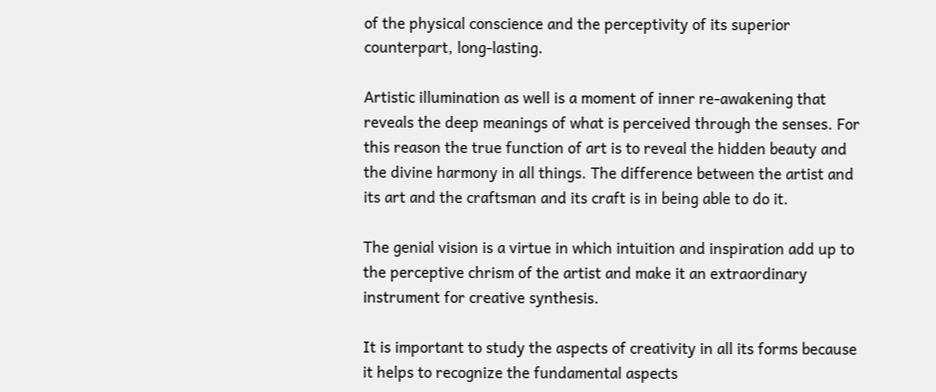of the physical conscience and the perceptivity of its superior counterpart, long-lasting.

Artistic illumination as well is a moment of inner re-awakening that reveals the deep meanings of what is perceived through the senses. For this reason the true function of art is to reveal the hidden beauty and the divine harmony in all things. The difference between the artist and its art and the craftsman and its craft is in being able to do it.

The genial vision is a virtue in which intuition and inspiration add up to the perceptive chrism of the artist and make it an extraordinary instrument for creative synthesis.

It is important to study the aspects of creativity in all its forms because it helps to recognize the fundamental aspects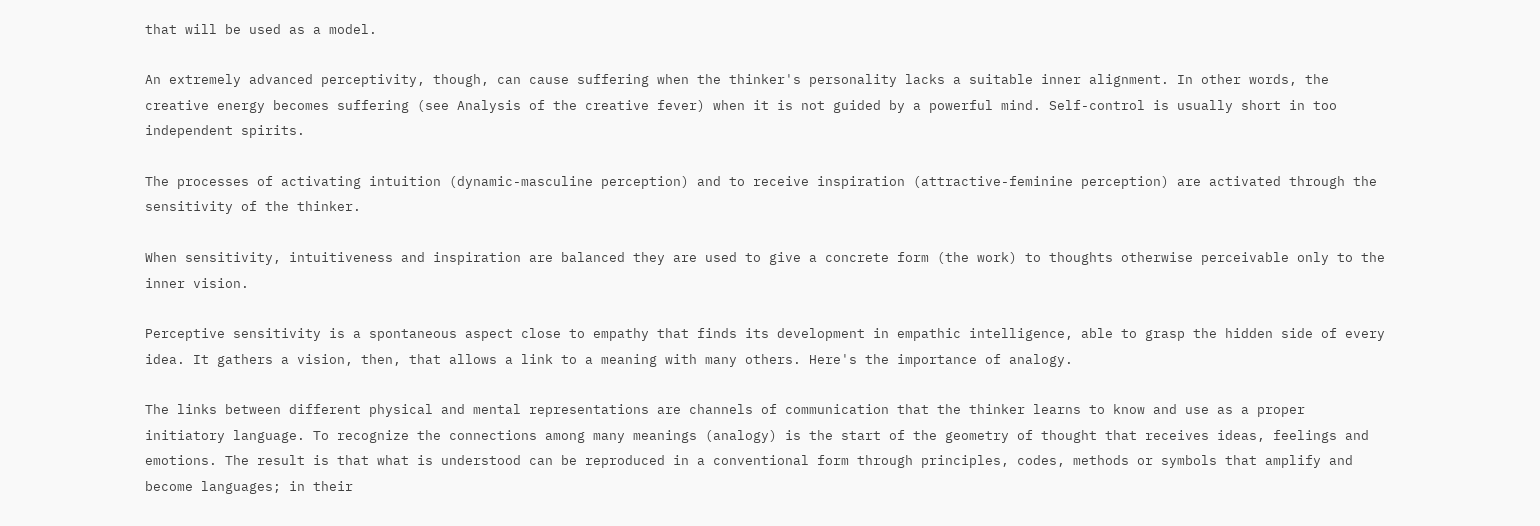that will be used as a model.

An extremely advanced perceptivity, though, can cause suffering when the thinker's personality lacks a suitable inner alignment. In other words, the creative energy becomes suffering (see Analysis of the creative fever) when it is not guided by a powerful mind. Self-control is usually short in too independent spirits.

The processes of activating intuition (dynamic-masculine perception) and to receive inspiration (attractive-feminine perception) are activated through the sensitivity of the thinker.

When sensitivity, intuitiveness and inspiration are balanced they are used to give a concrete form (the work) to thoughts otherwise perceivable only to the inner vision.

Perceptive sensitivity is a spontaneous aspect close to empathy that finds its development in empathic intelligence, able to grasp the hidden side of every idea. It gathers a vision, then, that allows a link to a meaning with many others. Here's the importance of analogy.

The links between different physical and mental representations are channels of communication that the thinker learns to know and use as a proper initiatory language. To recognize the connections among many meanings (analogy) is the start of the geometry of thought that receives ideas, feelings and emotions. The result is that what is understood can be reproduced in a conventional form through principles, codes, methods or symbols that amplify and become languages; in their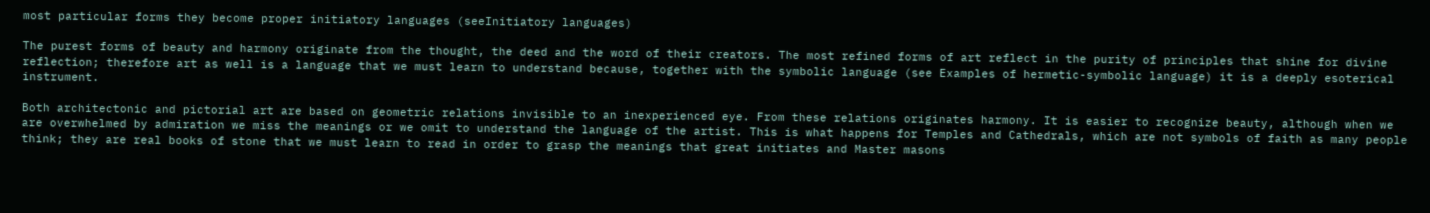most particular forms they become proper initiatory languages (seeInitiatory languages)

The purest forms of beauty and harmony originate from the thought, the deed and the word of their creators. The most refined forms of art reflect in the purity of principles that shine for divine reflection; therefore art as well is a language that we must learn to understand because, together with the symbolic language (see Examples of hermetic-symbolic language) it is a deeply esoterical instrument.

Both architectonic and pictorial art are based on geometric relations invisible to an inexperienced eye. From these relations originates harmony. It is easier to recognize beauty, although when we are overwhelmed by admiration we miss the meanings or we omit to understand the language of the artist. This is what happens for Temples and Cathedrals, which are not symbols of faith as many people think; they are real books of stone that we must learn to read in order to grasp the meanings that great initiates and Master masons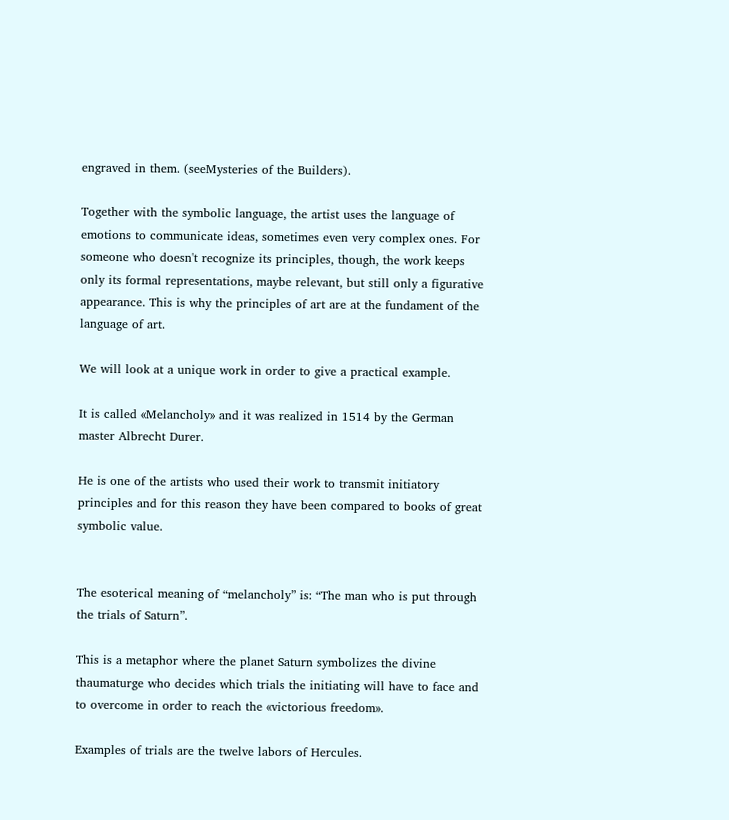engraved in them. (seeMysteries of the Builders).

Together with the symbolic language, the artist uses the language of emotions to communicate ideas, sometimes even very complex ones. For someone who doesn't recognize its principles, though, the work keeps only its formal representations, maybe relevant, but still only a figurative appearance. This is why the principles of art are at the fundament of the language of art.

We will look at a unique work in order to give a practical example.

It is called «Melancholy» and it was realized in 1514 by the German master Albrecht Durer.

He is one of the artists who used their work to transmit initiatory principles and for this reason they have been compared to books of great symbolic value.


The esoterical meaning of “melancholy” is: “The man who is put through the trials of Saturn”.

This is a metaphor where the planet Saturn symbolizes the divine thaumaturge who decides which trials the initiating will have to face and to overcome in order to reach the «victorious freedom».

Examples of trials are the twelve labors of Hercules.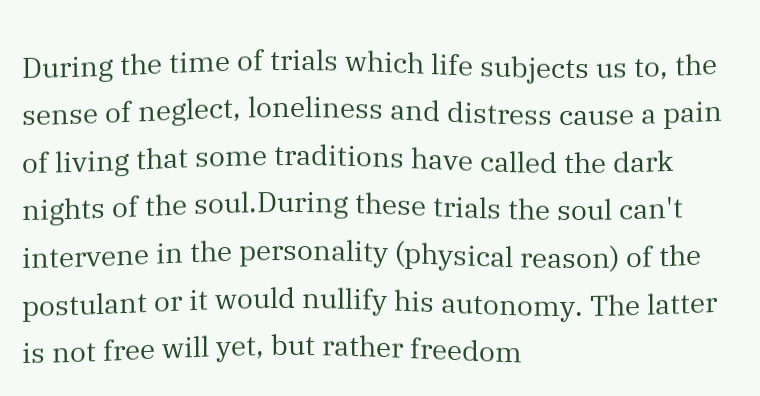During the time of trials which life subjects us to, the sense of neglect, loneliness and distress cause a pain of living that some traditions have called the dark nights of the soul.During these trials the soul can't intervene in the personality (physical reason) of the postulant or it would nullify his autonomy. The latter is not free will yet, but rather freedom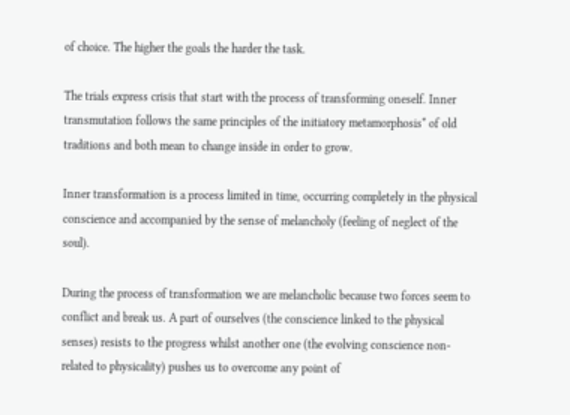of choice. The higher the goals the harder the task.

The trials express crisis that start with the process of transforming oneself. Inner transmutation follows the same principles of the initiatory metamorphosis* of old traditions and both mean to change inside in order to grow.

Inner transformation is a process limited in time, occurring completely in the physical conscience and accompanied by the sense of melancholy (feeling of neglect of the soul).

During the process of transformation we are melancholic because two forces seem to conflict and break us. A part of ourselves (the conscience linked to the physical senses) resists to the progress whilst another one (the evolving conscience non-related to physicality) pushes us to overcome any point of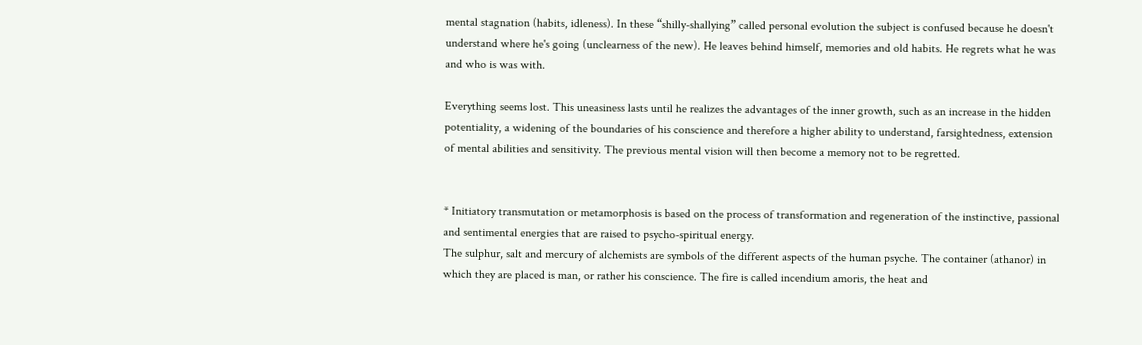mental stagnation (habits, idleness). In these “shilly-shallying” called personal evolution the subject is confused because he doesn't understand where he's going (unclearness of the new). He leaves behind himself, memories and old habits. He regrets what he was and who is was with.

Everything seems lost. This uneasiness lasts until he realizes the advantages of the inner growth, such as an increase in the hidden potentiality, a widening of the boundaries of his conscience and therefore a higher ability to understand, farsightedness, extension of mental abilities and sensitivity. The previous mental vision will then become a memory not to be regretted.


* Initiatory transmutation or metamorphosis is based on the process of transformation and regeneration of the instinctive, passional and sentimental energies that are raised to psycho-spiritual energy.
The sulphur, salt and mercury of alchemists are symbols of the different aspects of the human psyche. The container (athanor) in which they are placed is man, or rather his conscience. The fire is called incendium amoris, the heat and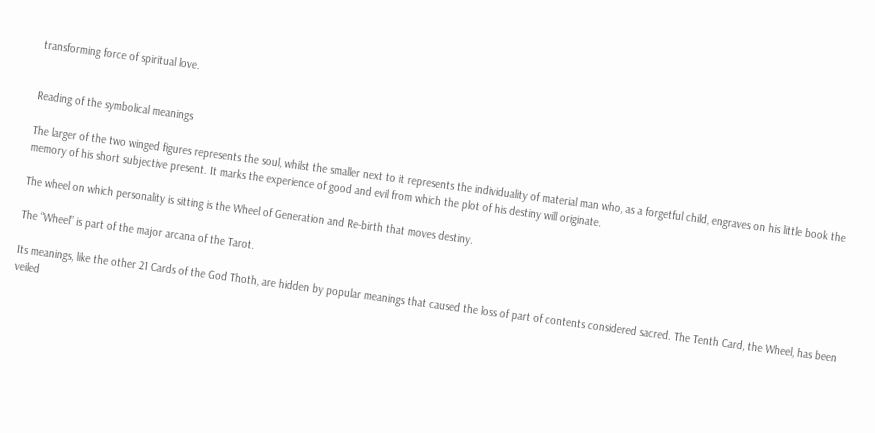transforming force of spiritual love.


Reading of the symbolical meanings

The larger of the two winged figures represents the soul, whilst the smaller next to it represents the individuality of material man who, as a forgetful child, engraves on his little book the memory of his short subjective present. It marks the experience of good and evil from which the plot of his destiny will originate.

The wheel on which personality is sitting is the Wheel of Generation and Re-birth that moves destiny.

The “Wheel” is part of the major arcana of the Tarot.

Its meanings, like the other 21 Cards of the God Thoth, are hidden by popular meanings that caused the loss of part of contents considered sacred. The Tenth Card, the Wheel, has been veiled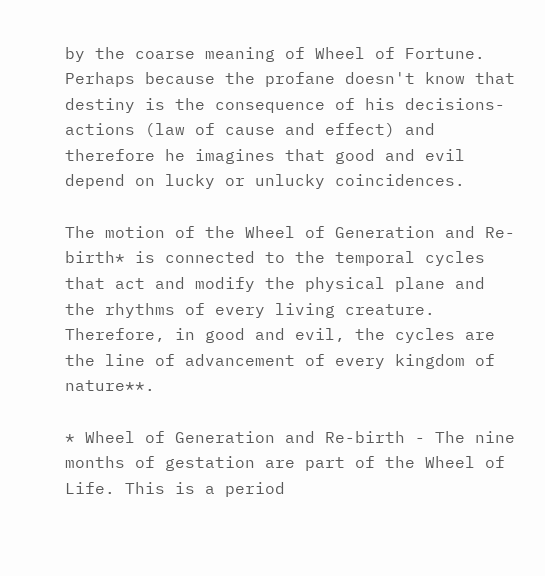by the coarse meaning of Wheel of Fortune. Perhaps because the profane doesn't know that destiny is the consequence of his decisions-actions (law of cause and effect) and therefore he imagines that good and evil depend on lucky or unlucky coincidences.

The motion of the Wheel of Generation and Re-birth* is connected to the temporal cycles that act and modify the physical plane and the rhythms of every living creature. Therefore, in good and evil, the cycles are the line of advancement of every kingdom of nature**.

* Wheel of Generation and Re-birth - The nine months of gestation are part of the Wheel of Life. This is a period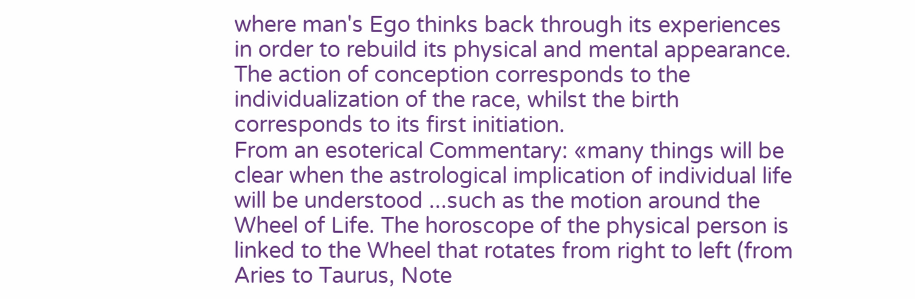where man's Ego thinks back through its experiences in order to rebuild its physical and mental appearance. The action of conception corresponds to the individualization of the race, whilst the birth corresponds to its first initiation.
From an esoterical Commentary: «many things will be clear when the astrological implication of individual life will be understood ...such as the motion around the Wheel of Life. The horoscope of the physical person is linked to the Wheel that rotates from right to left (from Aries to Taurus, Note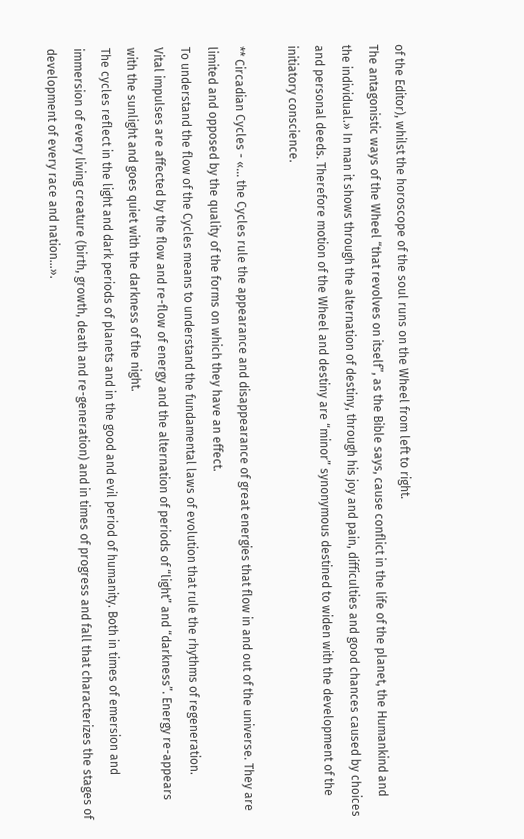of the Editor), whilst the horoscope of the soul runs on the Wheel from left to right.
The antagonistic ways of the Wheel “that revolves on itself”, as the Bible says, cause conflict in the life of the planet, the Humankind and the individual.» In man it shows through the alternation of destiny, through his joy and pain, difficulties and good chances caused by choices and personal deeds. Therefore motion of the Wheel and destiny are “minor” synonymous destined to widen with the development of the initiatory conscience.

** Circadian Cycles - «... the Cycles rule the appearance and disappearance of great energies that flow in and out of the universe. They are limited and opposed by the quality of the forms on which they have an effect.
To understand the flow of the Cycles means to understand the fundamental laws of evolution that rule the rhythms of regeneration.
Vital impulses are affected by the flow and re-flow of energy and the alternation of periods of “light” and “darkness”. Energy re-appears with the sunlight and goes quiet with the darkness of the night.
The cycles reflect in the light and dark periods of planets and in the good and evil period of humanity. Both in times of emersion and immersion of every living creature (birth, growth, death and re-generation) and in times of progress and fall that characterizes the stages of development of every race and nation...».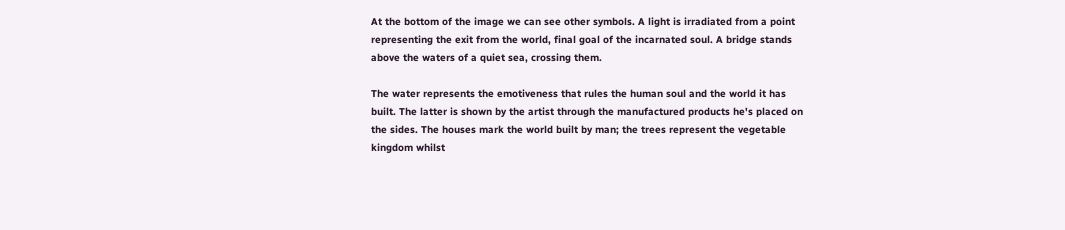At the bottom of the image we can see other symbols. A light is irradiated from a point representing the exit from the world, final goal of the incarnated soul. A bridge stands above the waters of a quiet sea, crossing them.

The water represents the emotiveness that rules the human soul and the world it has built. The latter is shown by the artist through the manufactured products he's placed on the sides. The houses mark the world built by man; the trees represent the vegetable kingdom whilst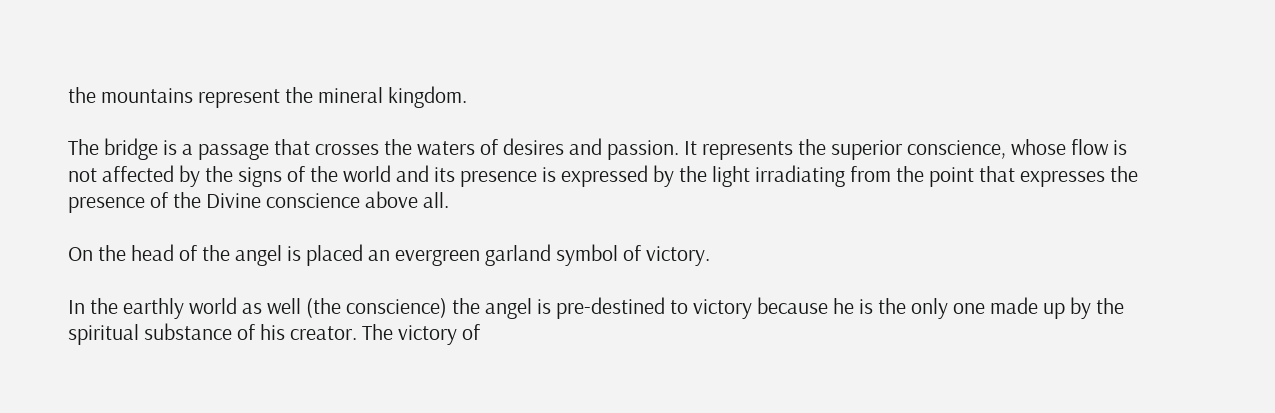the mountains represent the mineral kingdom.

The bridge is a passage that crosses the waters of desires and passion. It represents the superior conscience, whose flow is not affected by the signs of the world and its presence is expressed by the light irradiating from the point that expresses the presence of the Divine conscience above all.

On the head of the angel is placed an evergreen garland symbol of victory.

In the earthly world as well (the conscience) the angel is pre-destined to victory because he is the only one made up by the spiritual substance of his creator. The victory of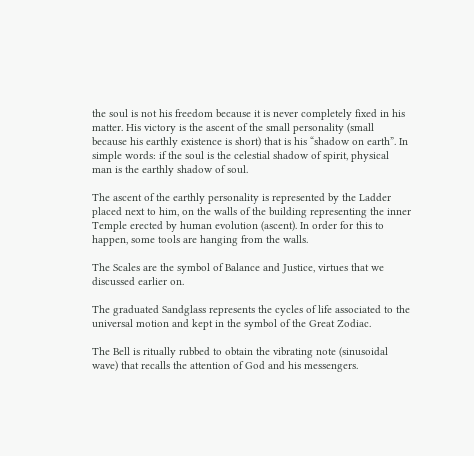the soul is not his freedom because it is never completely fixed in his matter. His victory is the ascent of the small personality (small because his earthly existence is short) that is his “shadow on earth”. In simple words: if the soul is the celestial shadow of spirit, physical man is the earthly shadow of soul.

The ascent of the earthly personality is represented by the Ladder placed next to him, on the walls of the building representing the inner Temple erected by human evolution (ascent). In order for this to happen, some tools are hanging from the walls.

The Scales are the symbol of Balance and Justice, virtues that we discussed earlier on.

The graduated Sandglass represents the cycles of life associated to the universal motion and kept in the symbol of the Great Zodiac.

The Bell is ritually rubbed to obtain the vibrating note (sinusoidal wave) that recalls the attention of God and his messengers.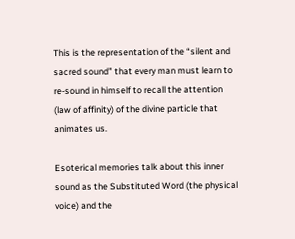This is the representation of the “silent and sacred sound” that every man must learn to re-sound in himself to recall the attention (law of affinity) of the divine particle that animates us.

Esoterical memories talk about this inner sound as the Substituted Word (the physical voice) and the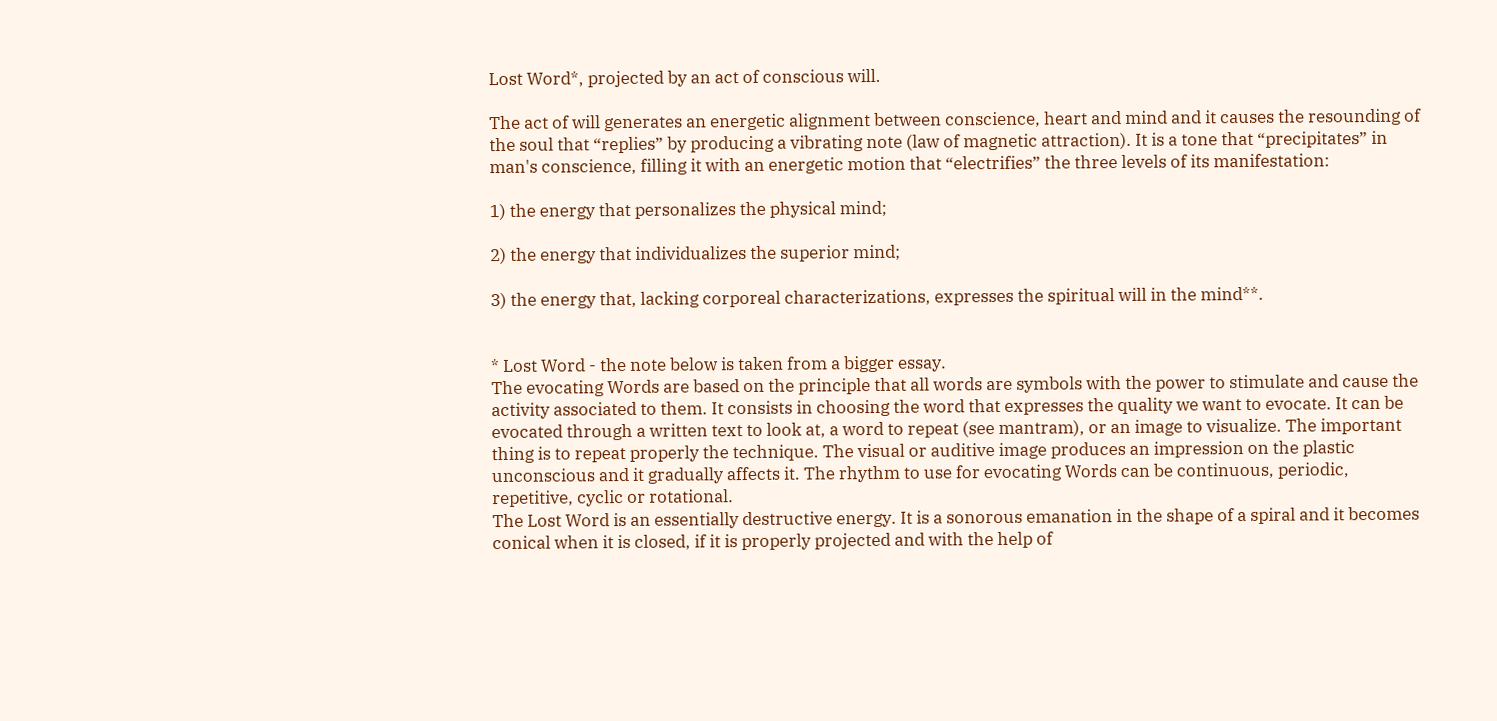Lost Word*, projected by an act of conscious will.

The act of will generates an energetic alignment between conscience, heart and mind and it causes the resounding of the soul that “replies” by producing a vibrating note (law of magnetic attraction). It is a tone that “precipitates” in man's conscience, filling it with an energetic motion that “electrifies” the three levels of its manifestation:

1) the energy that personalizes the physical mind;

2) the energy that individualizes the superior mind;

3) the energy that, lacking corporeal characterizations, expresses the spiritual will in the mind**.


* Lost Word - the note below is taken from a bigger essay.
The evocating Words are based on the principle that all words are symbols with the power to stimulate and cause the activity associated to them. It consists in choosing the word that expresses the quality we want to evocate. It can be evocated through a written text to look at, a word to repeat (see mantram), or an image to visualize. The important thing is to repeat properly the technique. The visual or auditive image produces an impression on the plastic unconscious and it gradually affects it. The rhythm to use for evocating Words can be continuous, periodic, repetitive, cyclic or rotational.
The Lost Word is an essentially destructive energy. It is a sonorous emanation in the shape of a spiral and it becomes conical when it is closed, if it is properly projected and with the help of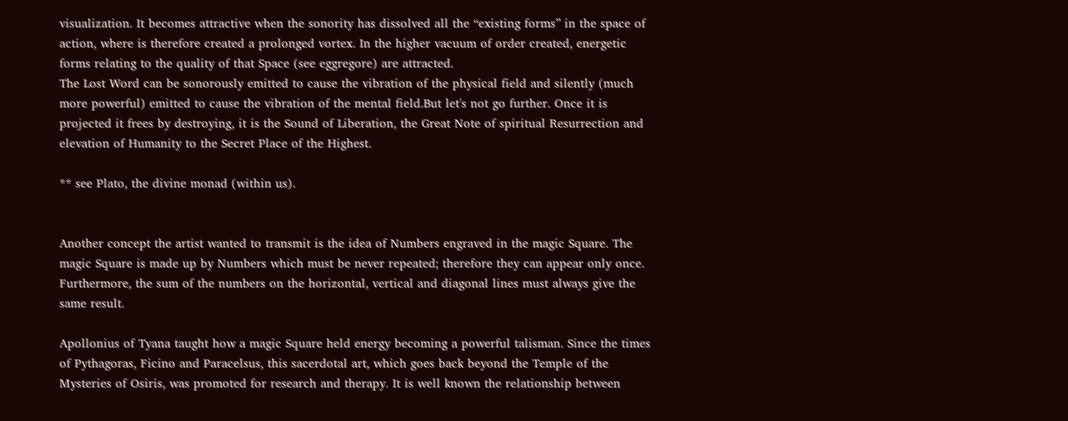visualization. It becomes attractive when the sonority has dissolved all the “existing forms” in the space of action, where is therefore created a prolonged vortex. In the higher vacuum of order created, energetic forms relating to the quality of that Space (see eggregore) are attracted.
The Lost Word can be sonorously emitted to cause the vibration of the physical field and silently (much more powerful) emitted to cause the vibration of the mental field.But let's not go further. Once it is projected it frees by destroying, it is the Sound of Liberation, the Great Note of spiritual Resurrection and elevation of Humanity to the Secret Place of the Highest.

** see Plato, the divine monad (within us).


Another concept the artist wanted to transmit is the idea of Numbers engraved in the magic Square. The magic Square is made up by Numbers which must be never repeated; therefore they can appear only once. Furthermore, the sum of the numbers on the horizontal, vertical and diagonal lines must always give the same result.

Apollonius of Tyana taught how a magic Square held energy becoming a powerful talisman. Since the times of Pythagoras, Ficino and Paracelsus, this sacerdotal art, which goes back beyond the Temple of the Mysteries of Osiris, was promoted for research and therapy. It is well known the relationship between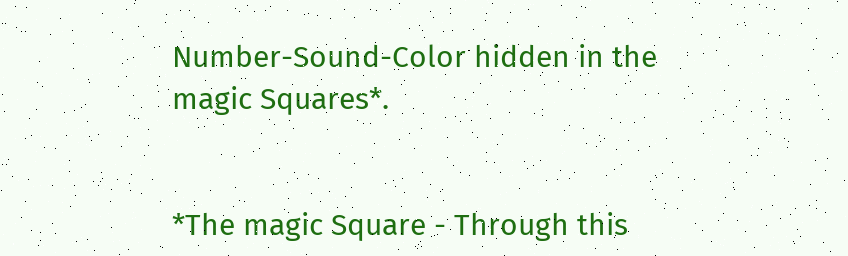Number-Sound-Color hidden in the magic Squares*.


*The magic Square - Through this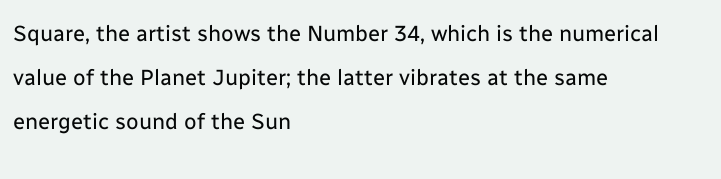Square, the artist shows the Number 34, which is the numerical value of the Planet Jupiter; the latter vibrates at the same energetic sound of the Sun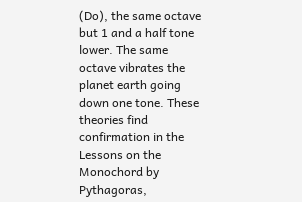(Do), the same octave but 1 and a half tone lower. The same octave vibrates the planet earth going down one tone. These theories find confirmation in the Lessons on the Monochord by Pythagoras,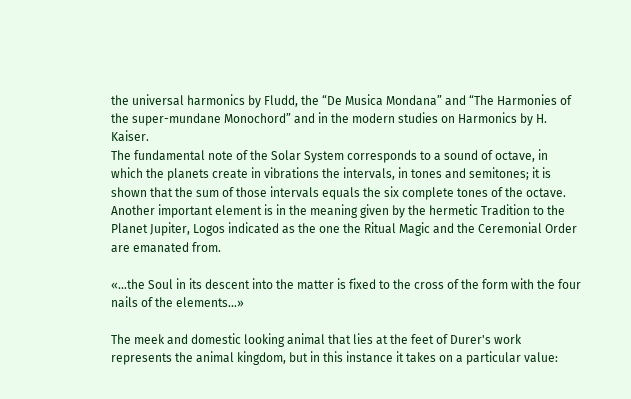the universal harmonics by Fludd, the “De Musica Mondana” and “The Harmonies of the super-mundane Monochord” and in the modern studies on Harmonics by H. Kaiser.
The fundamental note of the Solar System corresponds to a sound of octave, in which the planets create in vibrations the intervals, in tones and semitones; it is shown that the sum of those intervals equals the six complete tones of the octave.
Another important element is in the meaning given by the hermetic Tradition to the Planet Jupiter, Logos indicated as the one the Ritual Magic and the Ceremonial Order are emanated from.

«…the Soul in its descent into the matter is fixed to the cross of the form with the four nails of the elements...»

The meek and domestic looking animal that lies at the feet of Durer's work represents the animal kingdom, but in this instance it takes on a particular value: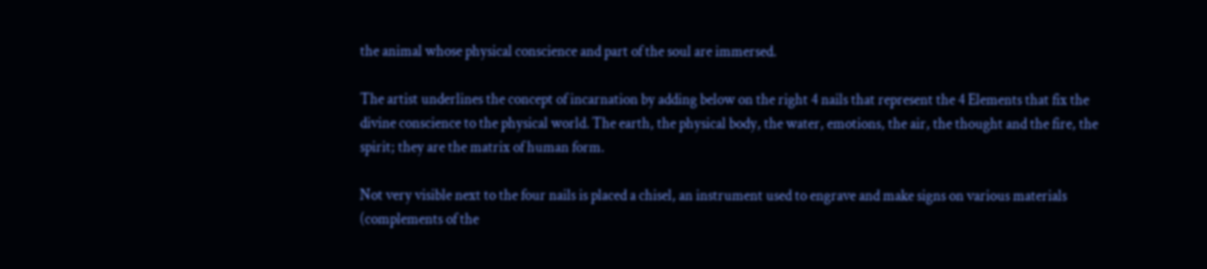the animal whose physical conscience and part of the soul are immersed.

The artist underlines the concept of incarnation by adding below on the right 4 nails that represent the 4 Elements that fix the divine conscience to the physical world. The earth, the physical body, the water, emotions, the air, the thought and the fire, the spirit; they are the matrix of human form.

Not very visible next to the four nails is placed a chisel, an instrument used to engrave and make signs on various materials (complements of the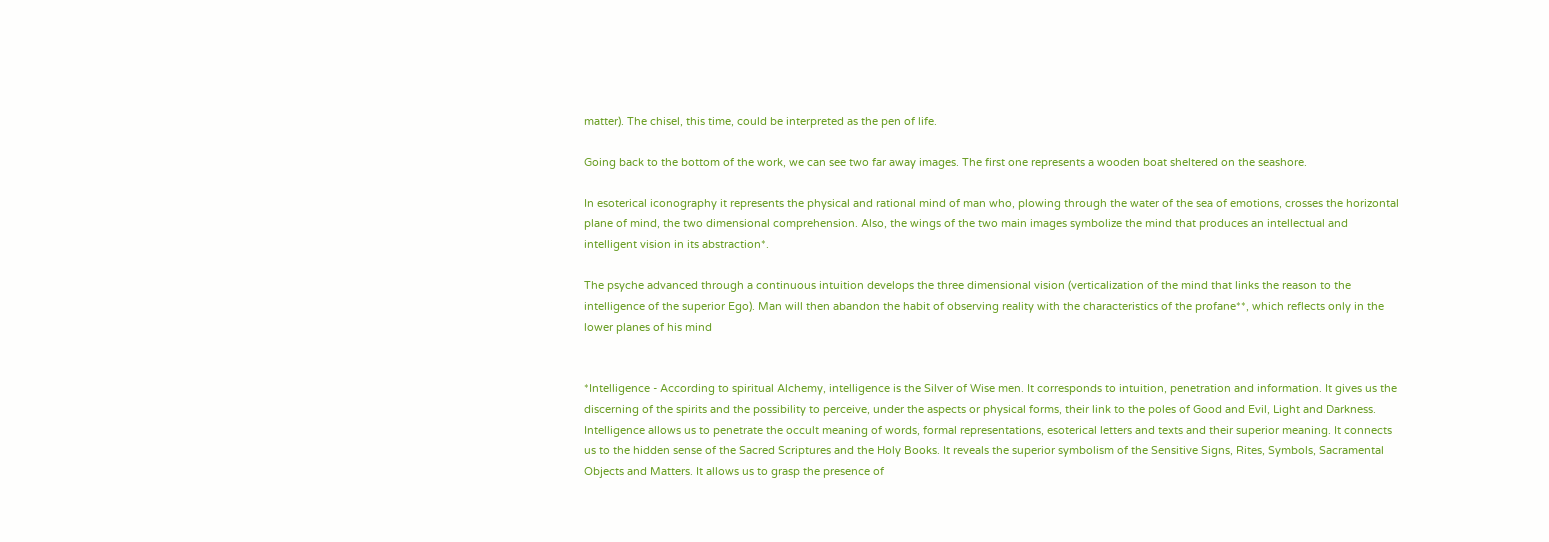matter). The chisel, this time, could be interpreted as the pen of life.

Going back to the bottom of the work, we can see two far away images. The first one represents a wooden boat sheltered on the seashore.

In esoterical iconography it represents the physical and rational mind of man who, plowing through the water of the sea of emotions, crosses the horizontal plane of mind, the two dimensional comprehension. Also, the wings of the two main images symbolize the mind that produces an intellectual and intelligent vision in its abstraction*.

The psyche advanced through a continuous intuition develops the three dimensional vision (verticalization of the mind that links the reason to the intelligence of the superior Ego). Man will then abandon the habit of observing reality with the characteristics of the profane**, which reflects only in the lower planes of his mind


*Intelligence - According to spiritual Alchemy, intelligence is the Silver of Wise men. It corresponds to intuition, penetration and information. It gives us the discerning of the spirits and the possibility to perceive, under the aspects or physical forms, their link to the poles of Good and Evil, Light and Darkness. Intelligence allows us to penetrate the occult meaning of words, formal representations, esoterical letters and texts and their superior meaning. It connects us to the hidden sense of the Sacred Scriptures and the Holy Books. It reveals the superior symbolism of the Sensitive Signs, Rites, Symbols, Sacramental Objects and Matters. It allows us to grasp the presence of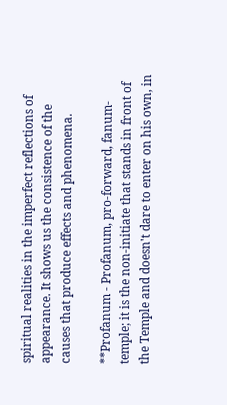spiritual realities in the imperfect reflections of appearance. It shows us the consistence of the causes that produce effects and phenomena.

**Profanum - Profanum, pro-forward, fanum-temple; it is the non-initiate that stands in front of the Temple and doesn't dare to enter on his own, in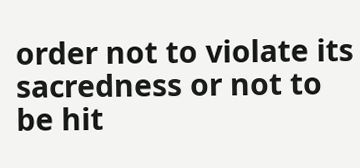order not to violate its sacredness or not to be hit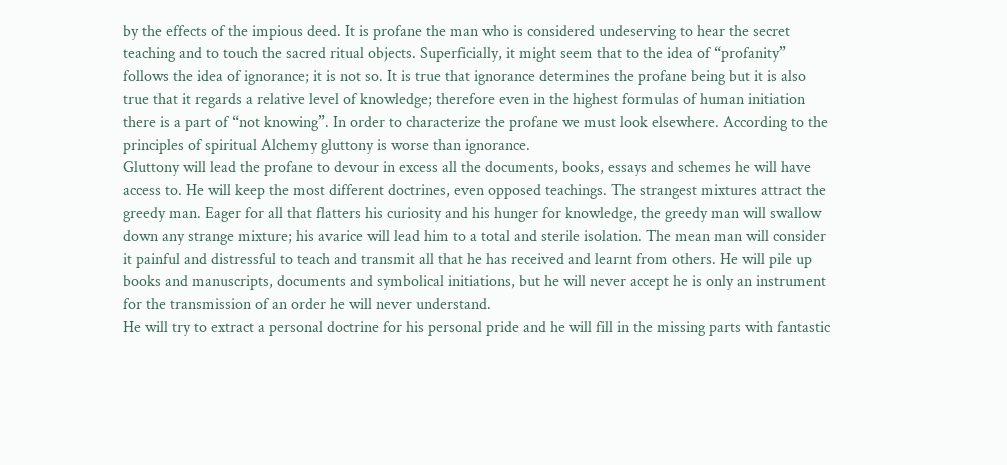by the effects of the impious deed. It is profane the man who is considered undeserving to hear the secret teaching and to touch the sacred ritual objects. Superficially, it might seem that to the idea of “profanity” follows the idea of ignorance; it is not so. It is true that ignorance determines the profane being but it is also true that it regards a relative level of knowledge; therefore even in the highest formulas of human initiation there is a part of “not knowing”. In order to characterize the profane we must look elsewhere. According to the principles of spiritual Alchemy gluttony is worse than ignorance.
Gluttony will lead the profane to devour in excess all the documents, books, essays and schemes he will have access to. He will keep the most different doctrines, even opposed teachings. The strangest mixtures attract the greedy man. Eager for all that flatters his curiosity and his hunger for knowledge, the greedy man will swallow down any strange mixture; his avarice will lead him to a total and sterile isolation. The mean man will consider it painful and distressful to teach and transmit all that he has received and learnt from others. He will pile up books and manuscripts, documents and symbolical initiations, but he will never accept he is only an instrument for the transmission of an order he will never understand.
He will try to extract a personal doctrine for his personal pride and he will fill in the missing parts with fantastic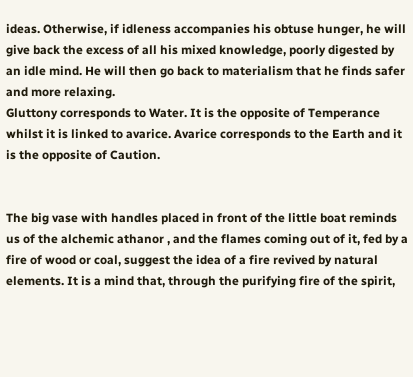ideas. Otherwise, if idleness accompanies his obtuse hunger, he will give back the excess of all his mixed knowledge, poorly digested by an idle mind. He will then go back to materialism that he finds safer and more relaxing.
Gluttony corresponds to Water. It is the opposite of Temperance whilst it is linked to avarice. Avarice corresponds to the Earth and it is the opposite of Caution.


The big vase with handles placed in front of the little boat reminds us of the alchemic athanor , and the flames coming out of it, fed by a fire of wood or coal, suggest the idea of a fire revived by natural elements. It is a mind that, through the purifying fire of the spirit,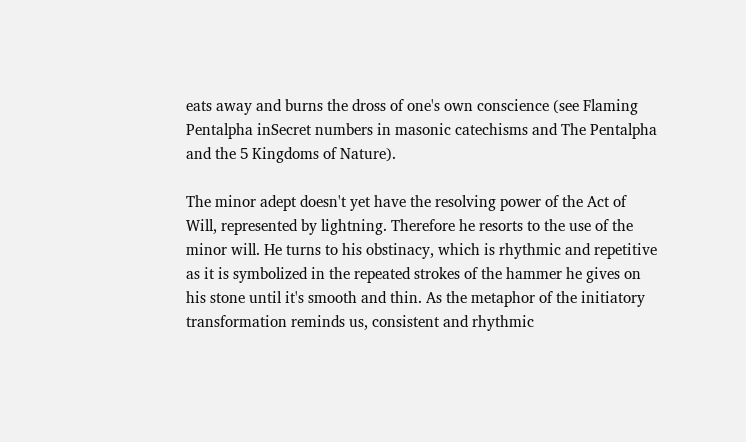eats away and burns the dross of one's own conscience (see Flaming Pentalpha inSecret numbers in masonic catechisms and The Pentalpha and the 5 Kingdoms of Nature).

The minor adept doesn't yet have the resolving power of the Act of Will, represented by lightning. Therefore he resorts to the use of the minor will. He turns to his obstinacy, which is rhythmic and repetitive as it is symbolized in the repeated strokes of the hammer he gives on his stone until it's smooth and thin. As the metaphor of the initiatory transformation reminds us, consistent and rhythmic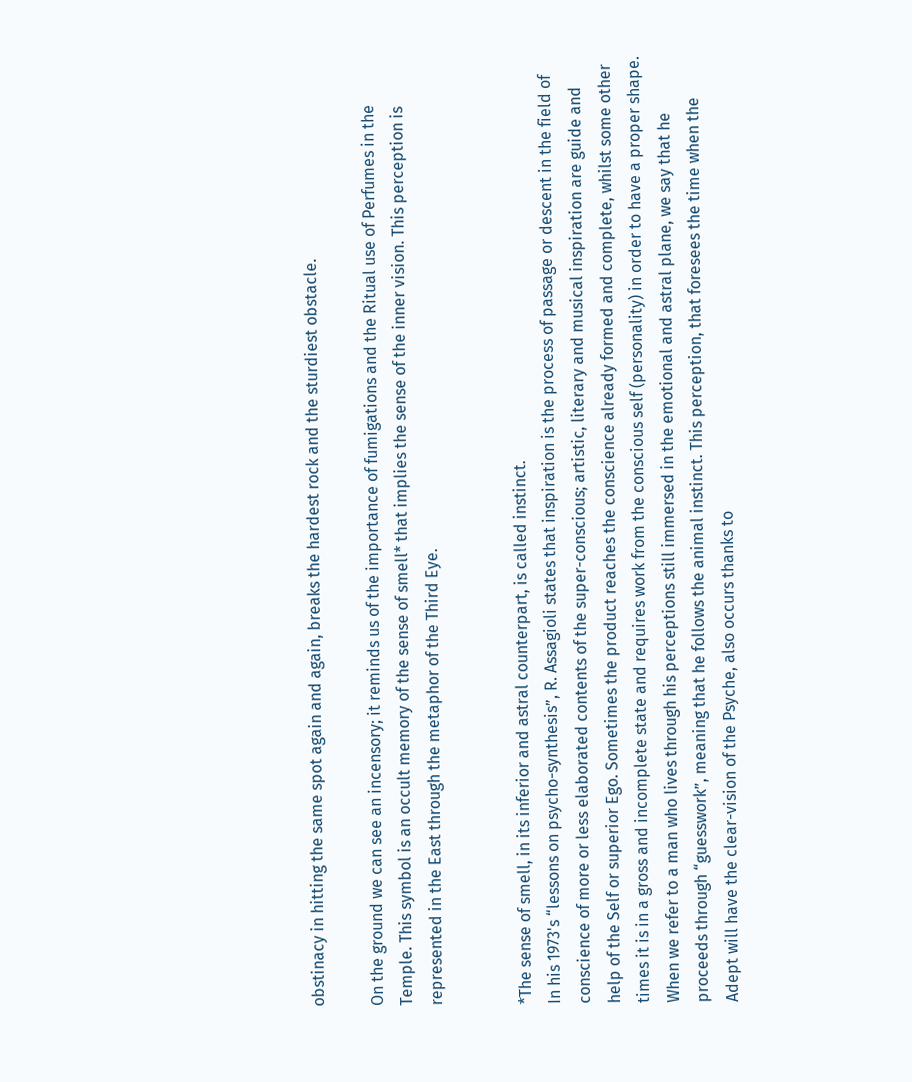obstinacy in hitting the same spot again and again, breaks the hardest rock and the sturdiest obstacle.

On the ground we can see an incensory; it reminds us of the importance of fumigations and the Ritual use of Perfumes in the Temple. This symbol is an occult memory of the sense of smell* that implies the sense of the inner vision. This perception is represented in the East through the metaphor of the Third Eye.


*The sense of smell, in its inferior and astral counterpart, is called instinct.
In his 1973's “lessons on psycho-synthesis”, R. Assagioli states that inspiration is the process of passage or descent in the field of conscience of more or less elaborated contents of the super-conscious; artistic, literary and musical inspiration are guide and help of the Self or superior Ego. Sometimes the product reaches the conscience already formed and complete, whilst some other times it is in a gross and incomplete state and requires work from the conscious self (personality) in order to have a proper shape.
When we refer to a man who lives through his perceptions still immersed in the emotional and astral plane, we say that he proceeds through “guesswork”, meaning that he follows the animal instinct. This perception, that foresees the time when the Adept will have the clear-vision of the Psyche, also occurs thanks to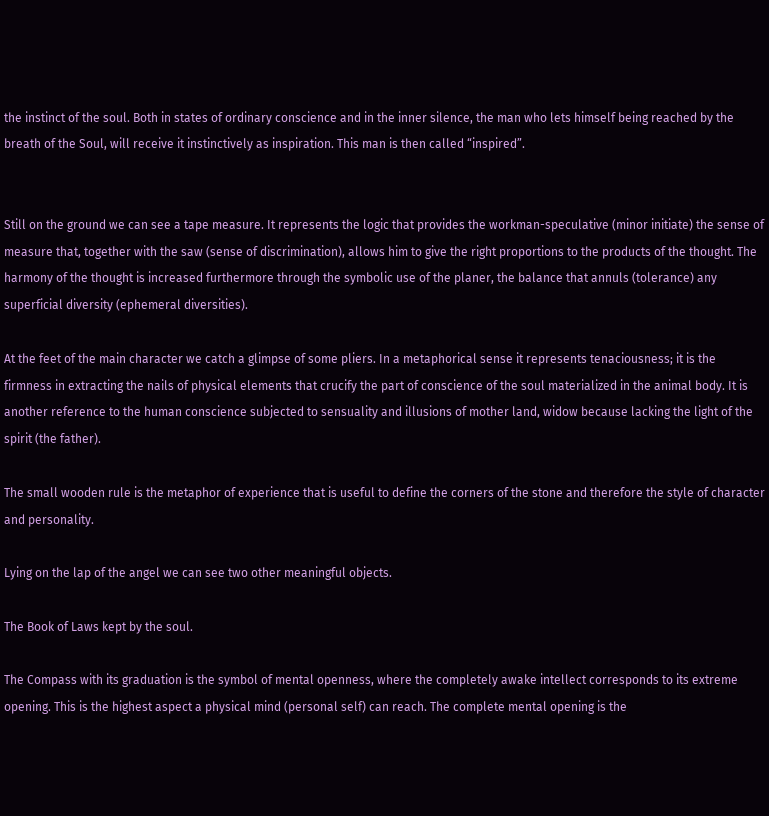the instinct of the soul. Both in states of ordinary conscience and in the inner silence, the man who lets himself being reached by the breath of the Soul, will receive it instinctively as inspiration. This man is then called “inspired”.


Still on the ground we can see a tape measure. It represents the logic that provides the workman-speculative (minor initiate) the sense of measure that, together with the saw (sense of discrimination), allows him to give the right proportions to the products of the thought. The harmony of the thought is increased furthermore through the symbolic use of the planer, the balance that annuls (tolerance) any superficial diversity (ephemeral diversities).

At the feet of the main character we catch a glimpse of some pliers. In a metaphorical sense it represents tenaciousness; it is the firmness in extracting the nails of physical elements that crucify the part of conscience of the soul materialized in the animal body. It is another reference to the human conscience subjected to sensuality and illusions of mother land, widow because lacking the light of the spirit (the father).

The small wooden rule is the metaphor of experience that is useful to define the corners of the stone and therefore the style of character and personality.

Lying on the lap of the angel we can see two other meaningful objects.

The Book of Laws kept by the soul.

The Compass with its graduation is the symbol of mental openness, where the completely awake intellect corresponds to its extreme opening. This is the highest aspect a physical mind (personal self) can reach. The complete mental opening is the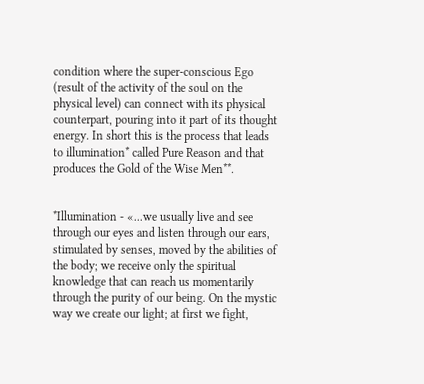condition where the super-conscious Ego (result of the activity of the soul on the physical level) can connect with its physical counterpart, pouring into it part of its thought energy. In short this is the process that leads to illumination* called Pure Reason and that produces the Gold of the Wise Men**.


*Illumination - «...we usually live and see through our eyes and listen through our ears, stimulated by senses, moved by the abilities of the body; we receive only the spiritual knowledge that can reach us momentarily through the purity of our being. On the mystic way we create our light; at first we fight,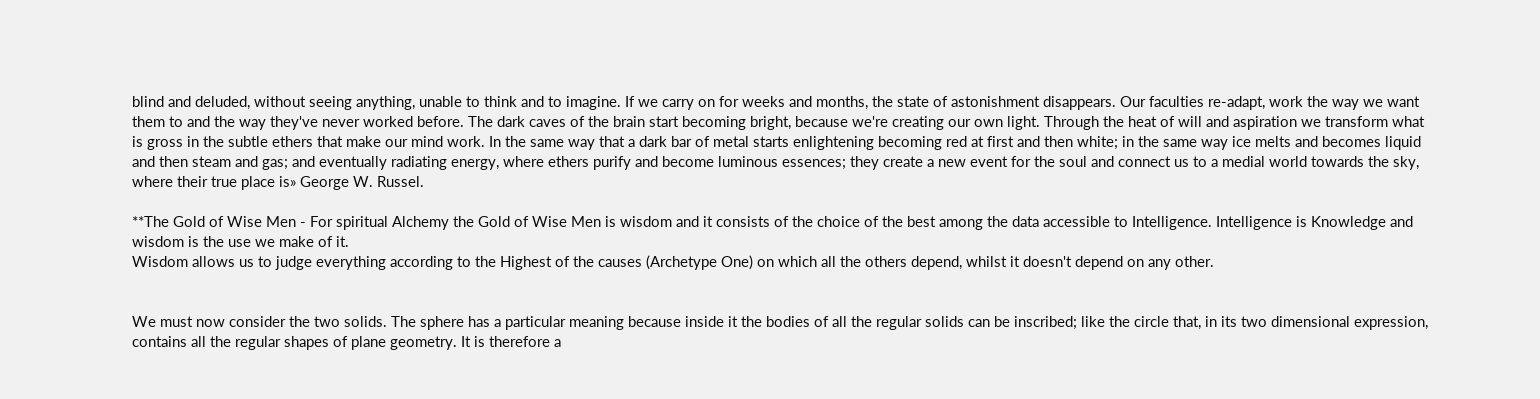blind and deluded, without seeing anything, unable to think and to imagine. If we carry on for weeks and months, the state of astonishment disappears. Our faculties re-adapt, work the way we want them to and the way they've never worked before. The dark caves of the brain start becoming bright, because we're creating our own light. Through the heat of will and aspiration we transform what is gross in the subtle ethers that make our mind work. In the same way that a dark bar of metal starts enlightening becoming red at first and then white; in the same way ice melts and becomes liquid and then steam and gas; and eventually radiating energy, where ethers purify and become luminous essences; they create a new event for the soul and connect us to a medial world towards the sky, where their true place is» George W. Russel.

**The Gold of Wise Men - For spiritual Alchemy the Gold of Wise Men is wisdom and it consists of the choice of the best among the data accessible to Intelligence. Intelligence is Knowledge and wisdom is the use we make of it.
Wisdom allows us to judge everything according to the Highest of the causes (Archetype One) on which all the others depend, whilst it doesn't depend on any other.


We must now consider the two solids. The sphere has a particular meaning because inside it the bodies of all the regular solids can be inscribed; like the circle that, in its two dimensional expression, contains all the regular shapes of plane geometry. It is therefore a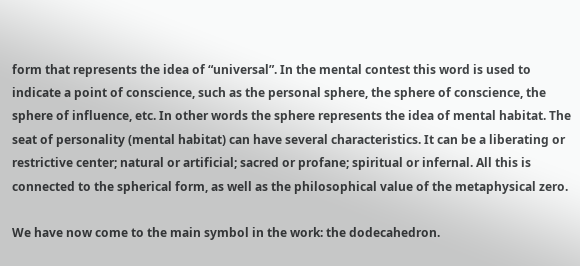form that represents the idea of “universal”. In the mental contest this word is used to indicate a point of conscience, such as the personal sphere, the sphere of conscience, the sphere of influence, etc. In other words the sphere represents the idea of mental habitat. The seat of personality (mental habitat) can have several characteristics. It can be a liberating or restrictive center; natural or artificial; sacred or profane; spiritual or infernal. All this is connected to the spherical form, as well as the philosophical value of the metaphysical zero.

We have now come to the main symbol in the work: the dodecahedron.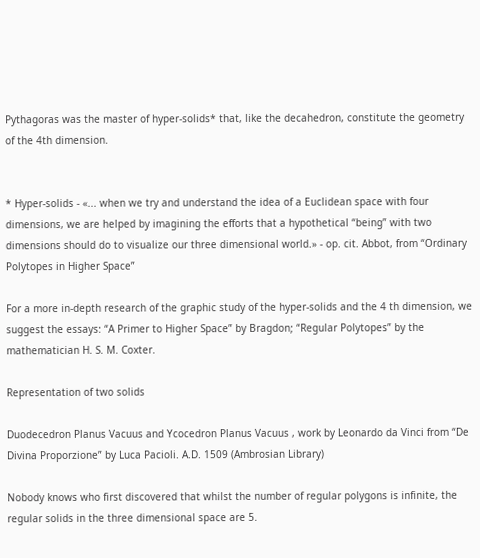Pythagoras was the master of hyper-solids* that, like the decahedron, constitute the geometry of the 4th dimension.


* Hyper-solids - «... when we try and understand the idea of a Euclidean space with four dimensions, we are helped by imagining the efforts that a hypothetical “being” with two dimensions should do to visualize our three dimensional world.» - op. cit. Abbot, from “Ordinary Polytopes in Higher Space”

For a more in-depth research of the graphic study of the hyper-solids and the 4 th dimension, we suggest the essays: “A Primer to Higher Space” by Bragdon; “Regular Polytopes” by the mathematician H. S. M. Coxter.

Representation of two solids

Duodecedron Planus Vacuus and Ycocedron Planus Vacuus , work by Leonardo da Vinci from “De Divina Proporzione” by Luca Pacioli. A.D. 1509 (Ambrosian Library)

Nobody knows who first discovered that whilst the number of regular polygons is infinite, the regular solids in the three dimensional space are 5.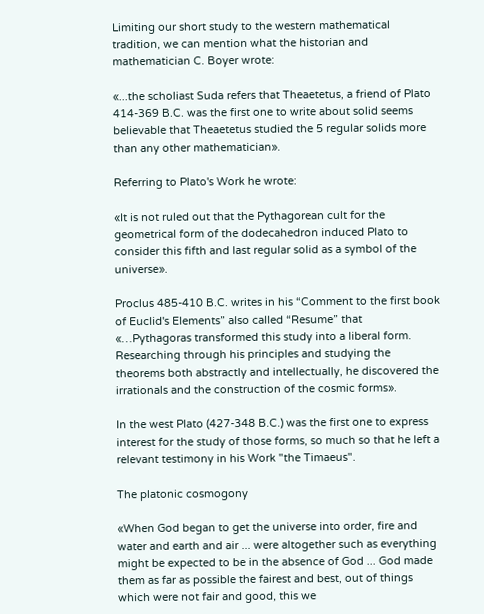Limiting our short study to the western mathematical tradition, we can mention what the historian and mathematician C. Boyer wrote:

«...the scholiast Suda refers that Theaetetus, a friend of Plato 414-369 B.C. was the first one to write about solid seems believable that Theaetetus studied the 5 regular solids more than any other mathematician».

Referring to Plato's Work he wrote:

«It is not ruled out that the Pythagorean cult for the geometrical form of the dodecahedron induced Plato to consider this fifth and last regular solid as a symbol of the universe».

Proclus 485-410 B.C. writes in his “Comment to the first book of Euclid's Elements” also called “Resume” that «…Pythagoras transformed this study into a liberal form. Researching through his principles and studying the theorems both abstractly and intellectually, he discovered the irrationals and the construction of the cosmic forms».

In the west Plato (427-348 B.C.) was the first one to express interest for the study of those forms, so much so that he left a relevant testimony in his Work "the Timaeus".

The platonic cosmogony

«When God began to get the universe into order, fire and water and earth and air ... were altogether such as everything might be expected to be in the absence of God ... God made them as far as possible the fairest and best, out of things which were not fair and good, this we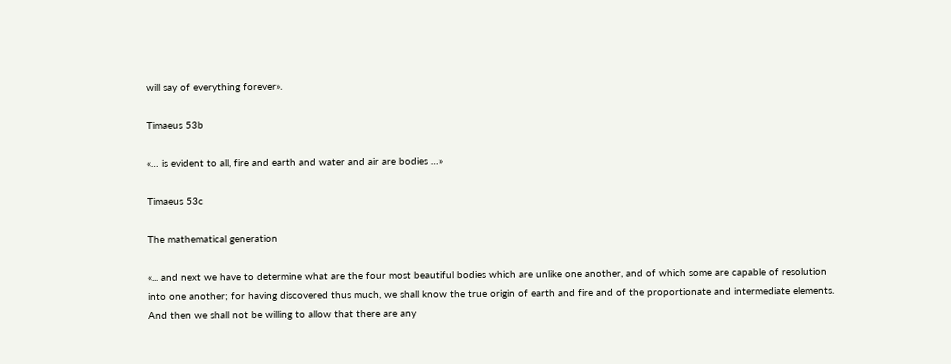will say of everything forever».

Timaeus 53b

«… is evident to all, fire and earth and water and air are bodies …»

Timaeus 53c

The mathematical generation

«... and next we have to determine what are the four most beautiful bodies which are unlike one another, and of which some are capable of resolution into one another; for having discovered thus much, we shall know the true origin of earth and fire and of the proportionate and intermediate elements. And then we shall not be willing to allow that there are any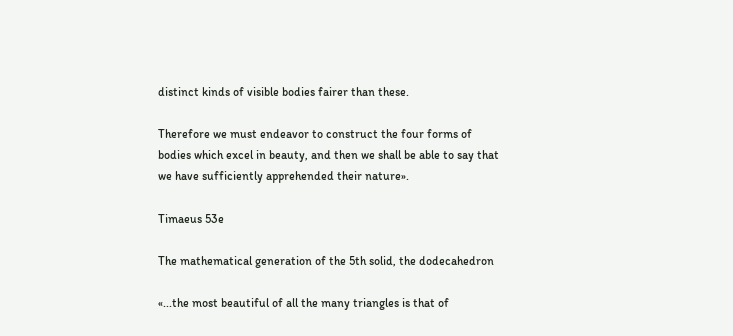distinct kinds of visible bodies fairer than these.

Therefore we must endeavor to construct the four forms of bodies which excel in beauty, and then we shall be able to say that we have sufficiently apprehended their nature».

Timaeus 53e

The mathematical generation of the 5th solid, the dodecahedron

«...the most beautiful of all the many triangles is that of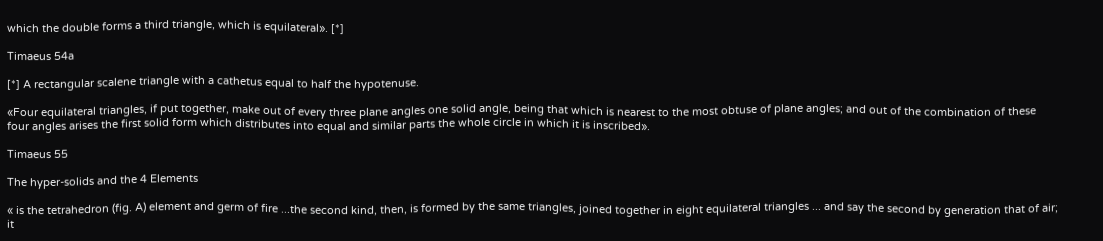which the double forms a third triangle, which is equilateral». [*]

Timaeus 54a

[*] A rectangular scalene triangle with a cathetus equal to half the hypotenuse.

«Four equilateral triangles, if put together, make out of every three plane angles one solid angle, being that which is nearest to the most obtuse of plane angles; and out of the combination of these four angles arises the first solid form which distributes into equal and similar parts the whole circle in which it is inscribed».

Timaeus 55

The hyper-solids and the 4 Elements

« is the tetrahedron (fig. A) element and germ of fire ...the second kind, then, is formed by the same triangles, joined together in eight equilateral triangles ... and say the second by generation that of air; it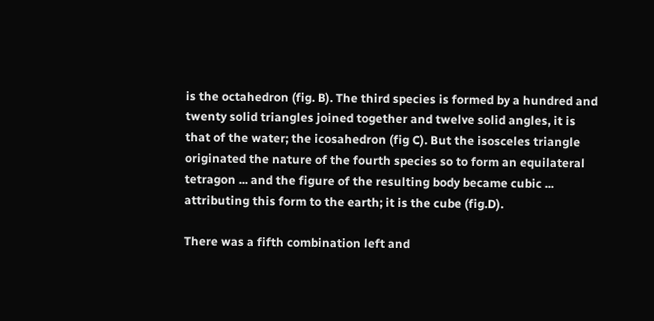is the octahedron (fig. B). The third species is formed by a hundred and twenty solid triangles joined together and twelve solid angles, it is that of the water; the icosahedron (fig C). But the isosceles triangle originated the nature of the fourth species so to form an equilateral tetragon ... and the figure of the resulting body became cubic ... attributing this form to the earth; it is the cube (fig.D).

There was a fifth combination left and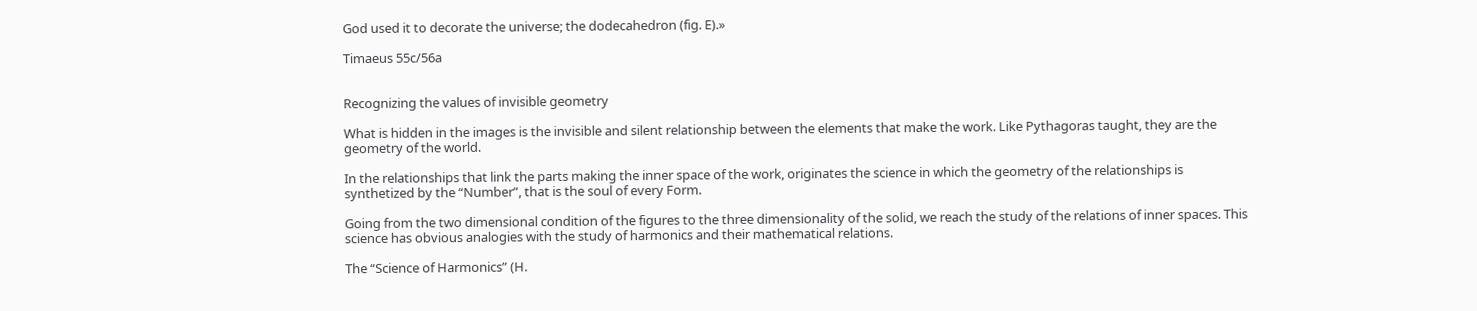God used it to decorate the universe; the dodecahedron (fig. E).»

Timaeus 55c/56a


Recognizing the values of invisible geometry

What is hidden in the images is the invisible and silent relationship between the elements that make the work. Like Pythagoras taught, they are the geometry of the world.

In the relationships that link the parts making the inner space of the work, originates the science in which the geometry of the relationships is synthetized by the “Number”, that is the soul of every Form.

Going from the two dimensional condition of the figures to the three dimensionality of the solid, we reach the study of the relations of inner spaces. This science has obvious analogies with the study of harmonics and their mathematical relations.

The “Science of Harmonics” (H.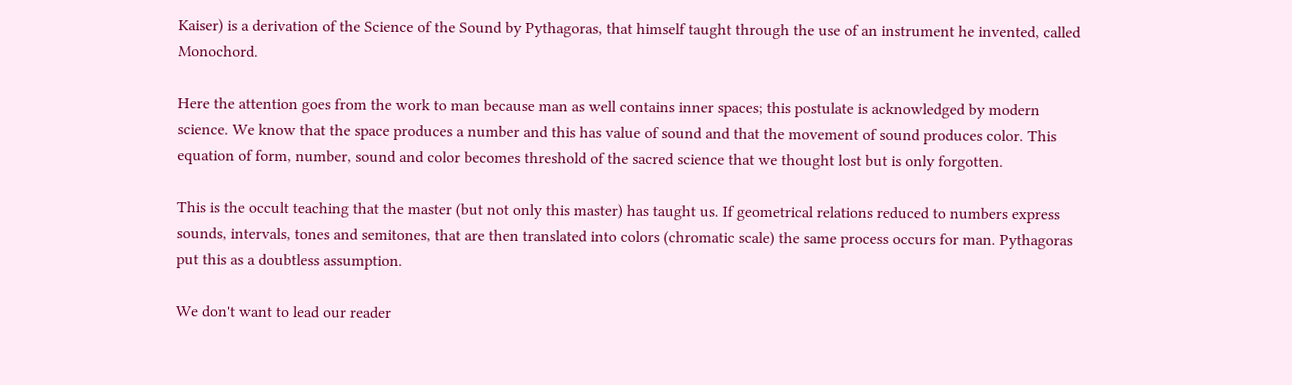Kaiser) is a derivation of the Science of the Sound by Pythagoras, that himself taught through the use of an instrument he invented, called Monochord.

Here the attention goes from the work to man because man as well contains inner spaces; this postulate is acknowledged by modern science. We know that the space produces a number and this has value of sound and that the movement of sound produces color. This equation of form, number, sound and color becomes threshold of the sacred science that we thought lost but is only forgotten.

This is the occult teaching that the master (but not only this master) has taught us. If geometrical relations reduced to numbers express sounds, intervals, tones and semitones, that are then translated into colors (chromatic scale) the same process occurs for man. Pythagoras put this as a doubtless assumption.

We don't want to lead our reader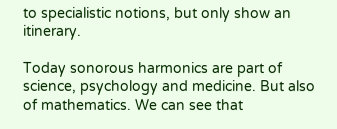to specialistic notions, but only show an itinerary.

Today sonorous harmonics are part of science, psychology and medicine. But also of mathematics. We can see that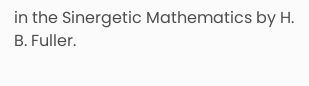in the Sinergetic Mathematics by H. B. Fuller.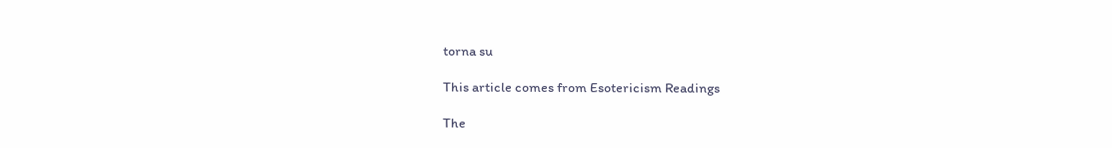torna su

This article comes from Esotericism Readings

The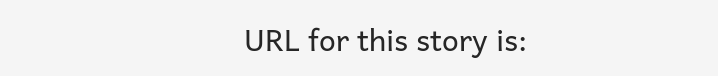URL for this story is: